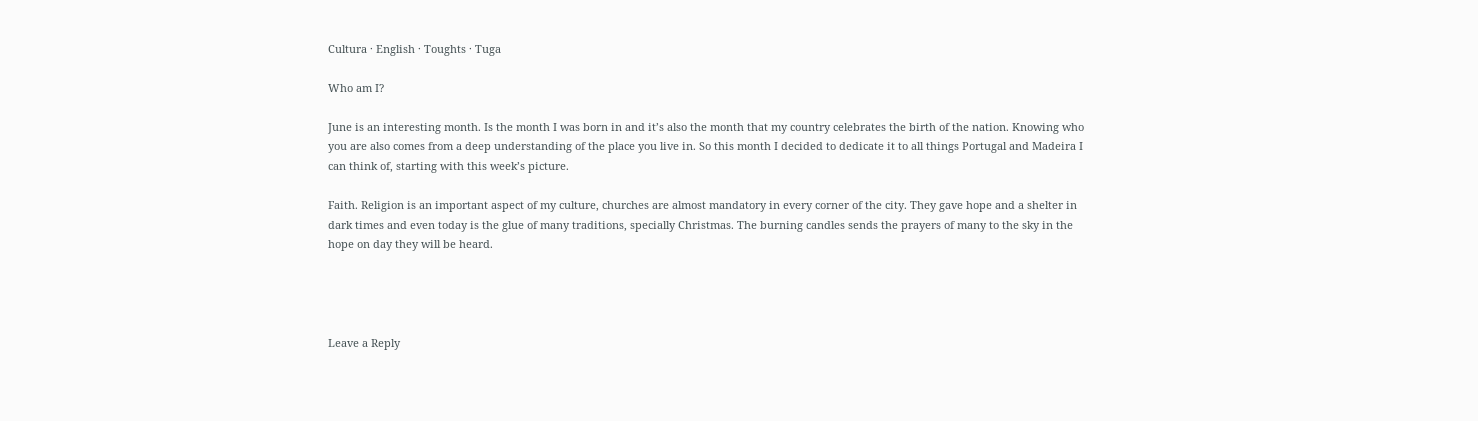Cultura · English · Toughts · Tuga

Who am I?

June is an interesting month. Is the month I was born in and it’s also the month that my country celebrates the birth of the nation. Knowing who you are also comes from a deep understanding of the place you live in. So this month I decided to dedicate it to all things Portugal and Madeira I can think of, starting with this week’s picture.

Faith. Religion is an important aspect of my culture, churches are almost mandatory in every corner of the city. They gave hope and a shelter in dark times and even today is the glue of many traditions, specially Christmas. The burning candles sends the prayers of many to the sky in the hope on day they will be heard.




Leave a Reply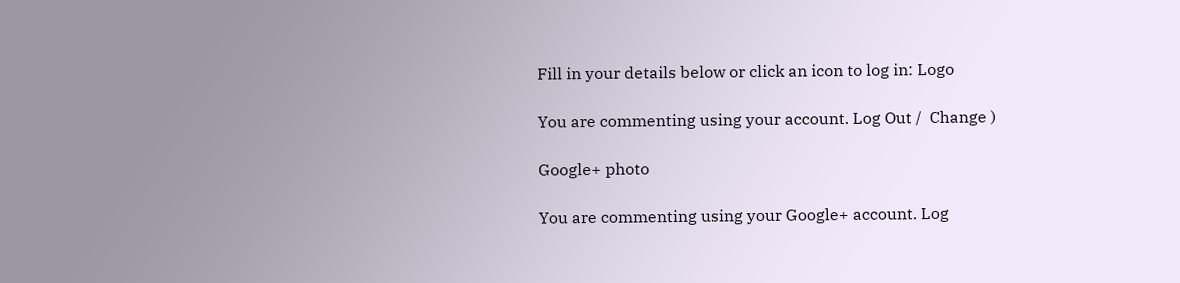Fill in your details below or click an icon to log in: Logo

You are commenting using your account. Log Out /  Change )

Google+ photo

You are commenting using your Google+ account. Log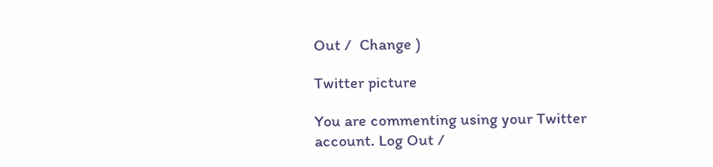Out /  Change )

Twitter picture

You are commenting using your Twitter account. Log Out /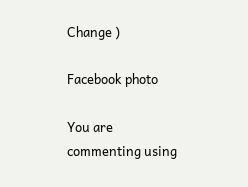Change )

Facebook photo

You are commenting using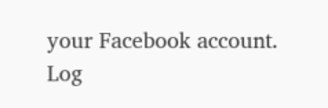your Facebook account. Log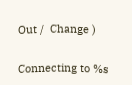Out /  Change )


Connecting to %s